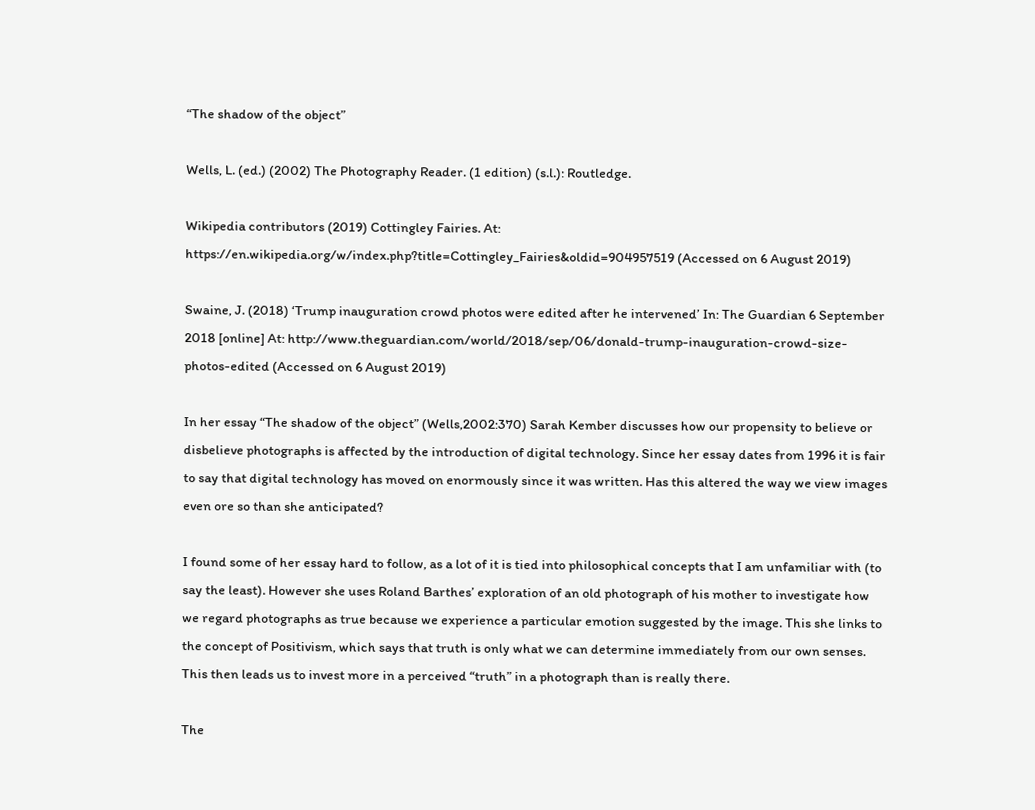“The shadow of the object”

Wells, L. (ed.) (2002) The Photography Reader. (1 edition) (s.l.): Routledge.

Wikipedia contributors (2019) Cottingley Fairies. At: https://en.wikipedia.org/w/index.php?title=Cottingley_Fairies&oldid=904957519 (Accessed on 6 August 2019)

Swaine, J. (2018) ‘Trump inauguration crowd photos were edited after he intervened’ In: The Guardian 6 September 2018 [online] At: http://www.theguardian.com/world/2018/sep/06/donald-trump-inauguration-crowd-size-photos-edited (Accessed on 6 August 2019)

In her essay “The shadow of the object” (Wells,2002:370) Sarah Kember discusses how our propensity to believe or disbelieve photographs is affected by the introduction of digital technology. Since her essay dates from 1996 it is fair to say that digital technology has moved on enormously since it was written. Has this altered the way we view images even ore so than she anticipated?

I found some of her essay hard to follow, as a lot of it is tied into philosophical concepts that I am unfamiliar with (to say the least). However she uses Roland Barthes’ exploration of an old photograph of his mother to investigate how we regard photographs as true because we experience a particular emotion suggested by the image. This she links to the concept of Positivism, which says that truth is only what we can determine immediately from our own senses. This then leads us to invest more in a perceived “truth” in a photograph than is really there.

The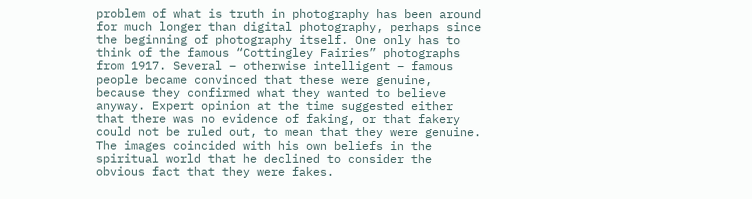problem of what is truth in photography has been around for much longer than digital photography, perhaps since the beginning of photography itself. One only has to think of the famous “Cottingley Fairies” photographs from 1917. Several – otherwise intelligent – famous people became convinced that these were genuine, because they confirmed what they wanted to believe anyway. Expert opinion at the time suggested either that there was no evidence of faking, or that fakery could not be ruled out, to mean that they were genuine. The images coincided with his own beliefs in the spiritual world that he declined to consider the obvious fact that they were fakes.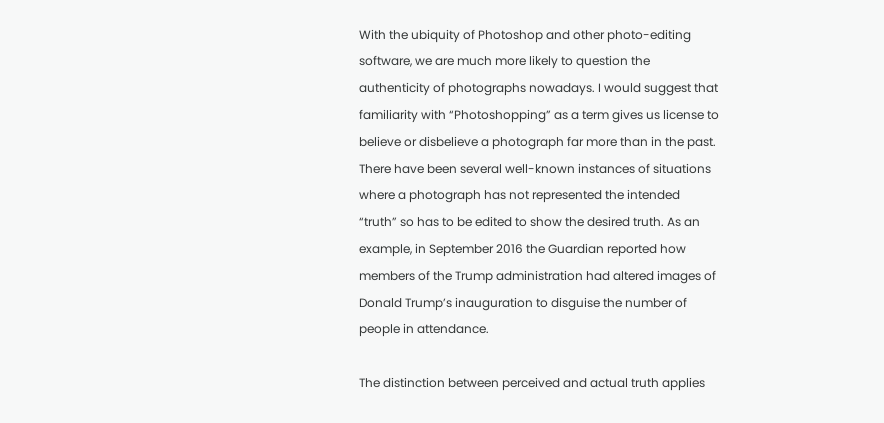With the ubiquity of Photoshop and other photo-editing software, we are much more likely to question the authenticity of photographs nowadays. I would suggest that familiarity with “Photoshopping” as a term gives us license to believe or disbelieve a photograph far more than in the past. There have been several well-known instances of situations where a photograph has not represented the intended “truth” so has to be edited to show the desired truth. As an example, in September 2016 the Guardian reported how members of the Trump administration had altered images of Donald Trump’s inauguration to disguise the number of people in attendance.

The distinction between perceived and actual truth applies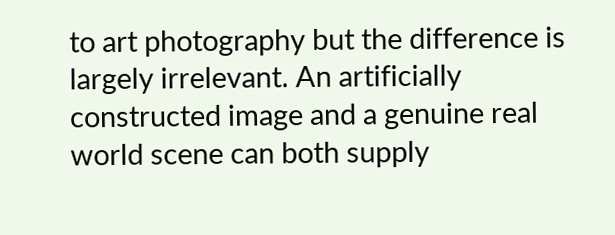to art photography but the difference is largely irrelevant. An artificially constructed image and a genuine real world scene can both supply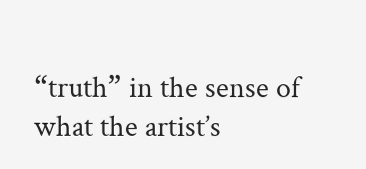“truth” in the sense of what the artist’s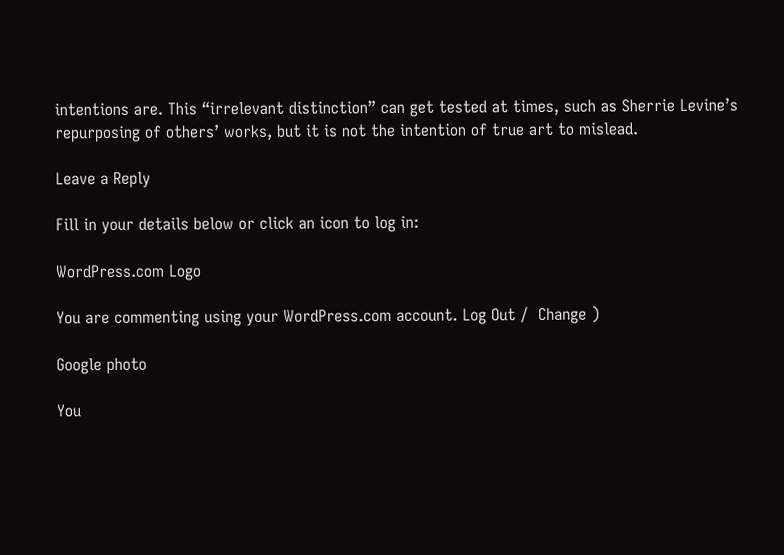intentions are. This “irrelevant distinction” can get tested at times, such as Sherrie Levine’s repurposing of others’ works, but it is not the intention of true art to mislead.

Leave a Reply

Fill in your details below or click an icon to log in:

WordPress.com Logo

You are commenting using your WordPress.com account. Log Out /  Change )

Google photo

You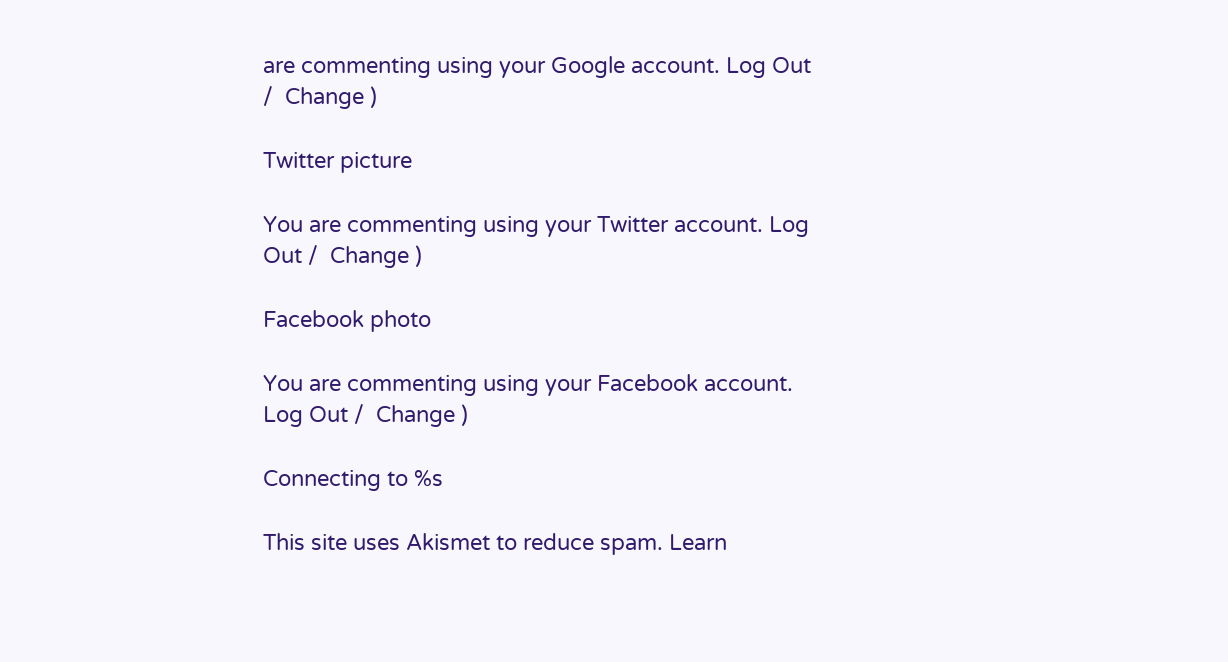are commenting using your Google account. Log Out /  Change )

Twitter picture

You are commenting using your Twitter account. Log Out /  Change )

Facebook photo

You are commenting using your Facebook account. Log Out /  Change )

Connecting to %s

This site uses Akismet to reduce spam. Learn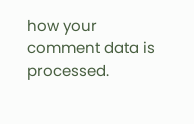how your comment data is processed.